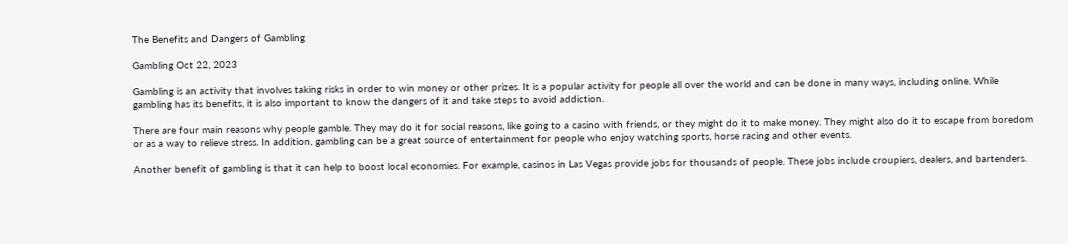The Benefits and Dangers of Gambling

Gambling Oct 22, 2023

Gambling is an activity that involves taking risks in order to win money or other prizes. It is a popular activity for people all over the world and can be done in many ways, including online. While gambling has its benefits, it is also important to know the dangers of it and take steps to avoid addiction.

There are four main reasons why people gamble. They may do it for social reasons, like going to a casino with friends, or they might do it to make money. They might also do it to escape from boredom or as a way to relieve stress. In addition, gambling can be a great source of entertainment for people who enjoy watching sports, horse racing and other events.

Another benefit of gambling is that it can help to boost local economies. For example, casinos in Las Vegas provide jobs for thousands of people. These jobs include croupiers, dealers, and bartenders.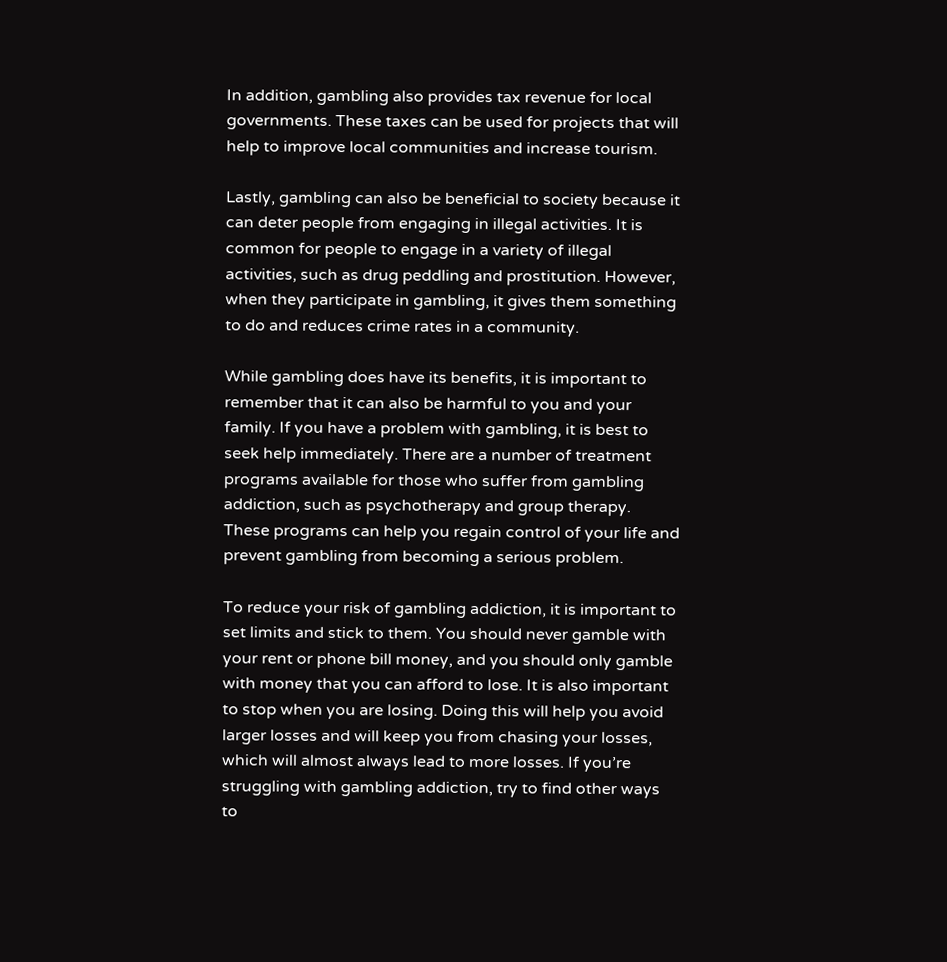In addition, gambling also provides tax revenue for local governments. These taxes can be used for projects that will help to improve local communities and increase tourism.

Lastly, gambling can also be beneficial to society because it can deter people from engaging in illegal activities. It is common for people to engage in a variety of illegal activities, such as drug peddling and prostitution. However, when they participate in gambling, it gives them something to do and reduces crime rates in a community.

While gambling does have its benefits, it is important to remember that it can also be harmful to you and your family. If you have a problem with gambling, it is best to seek help immediately. There are a number of treatment programs available for those who suffer from gambling addiction, such as psychotherapy and group therapy. These programs can help you regain control of your life and prevent gambling from becoming a serious problem.

To reduce your risk of gambling addiction, it is important to set limits and stick to them. You should never gamble with your rent or phone bill money, and you should only gamble with money that you can afford to lose. It is also important to stop when you are losing. Doing this will help you avoid larger losses and will keep you from chasing your losses, which will almost always lead to more losses. If you’re struggling with gambling addiction, try to find other ways to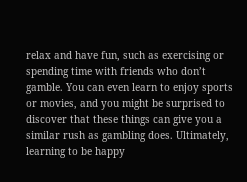relax and have fun, such as exercising or spending time with friends who don’t gamble. You can even learn to enjoy sports or movies, and you might be surprised to discover that these things can give you a similar rush as gambling does. Ultimately, learning to be happy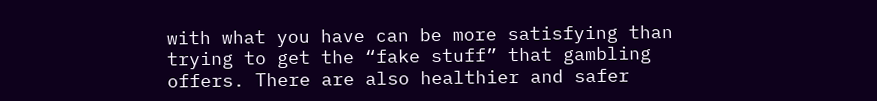with what you have can be more satisfying than trying to get the “fake stuff” that gambling offers. There are also healthier and safer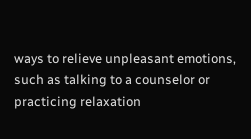ways to relieve unpleasant emotions, such as talking to a counselor or practicing relaxation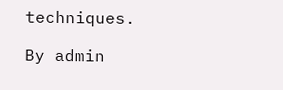techniques.

By admin